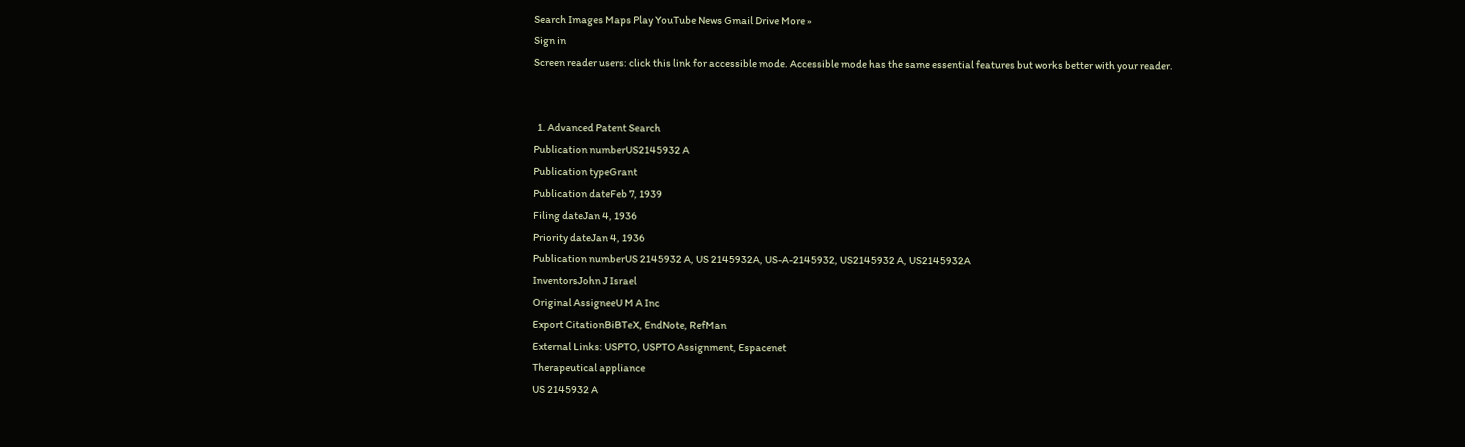Search Images Maps Play YouTube News Gmail Drive More »
Sign in
Screen reader users: click this link for accessible mode. Accessible mode has the same essential features but works better with your reader.


  1. Advanced Patent Search
Publication numberUS2145932 A
Publication typeGrant
Publication dateFeb 7, 1939
Filing dateJan 4, 1936
Priority dateJan 4, 1936
Publication numberUS 2145932 A, US 2145932A, US-A-2145932, US2145932 A, US2145932A
InventorsJohn J Israel
Original AssigneeU M A Inc
Export CitationBiBTeX, EndNote, RefMan
External Links: USPTO, USPTO Assignment, Espacenet
Therapeutical appliance
US 2145932 A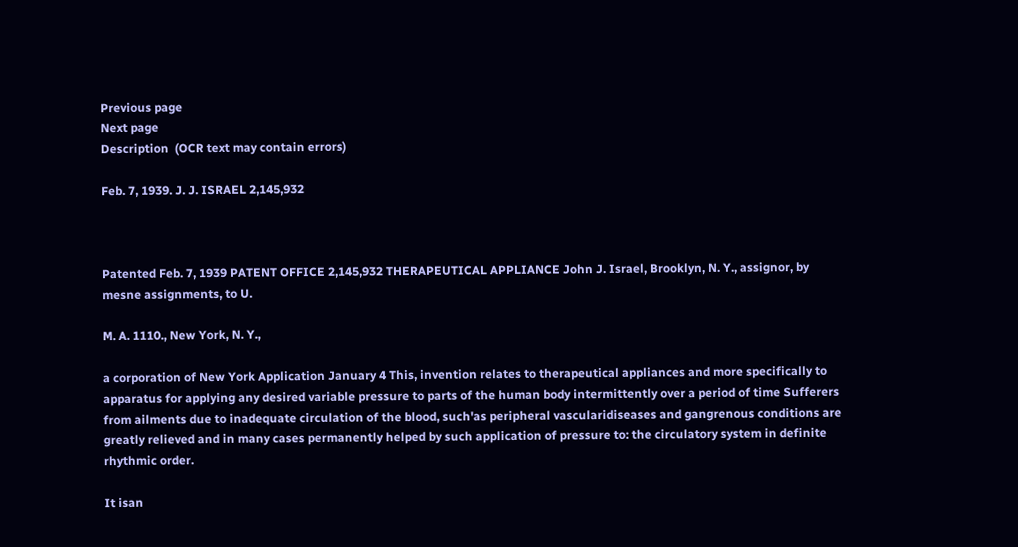Previous page
Next page
Description  (OCR text may contain errors)

Feb. 7, 1939. J. J. ISRAEL 2,145,932



Patented Feb. 7, 1939 PATENT OFFICE 2,145,932 THERAPEUTICAL APPLIANCE John J. Israel, Brooklyn, N. Y., assignor, by mesne assignments, to U.

M. A. 1110., New York, N. Y.,

a corporation of New York Application January 4 This, invention relates to therapeutical appliances and more specifically to apparatus for applying any desired variable pressure to parts of the human body intermittently over a period of time Sufferers from ailments due to inadequate circulation of the blood, such'as peripheral vascularidiseases and gangrenous conditions are greatly relieved and in many cases permanently helped by such application of pressure to: the circulatory system in definite rhythmic order.

It isan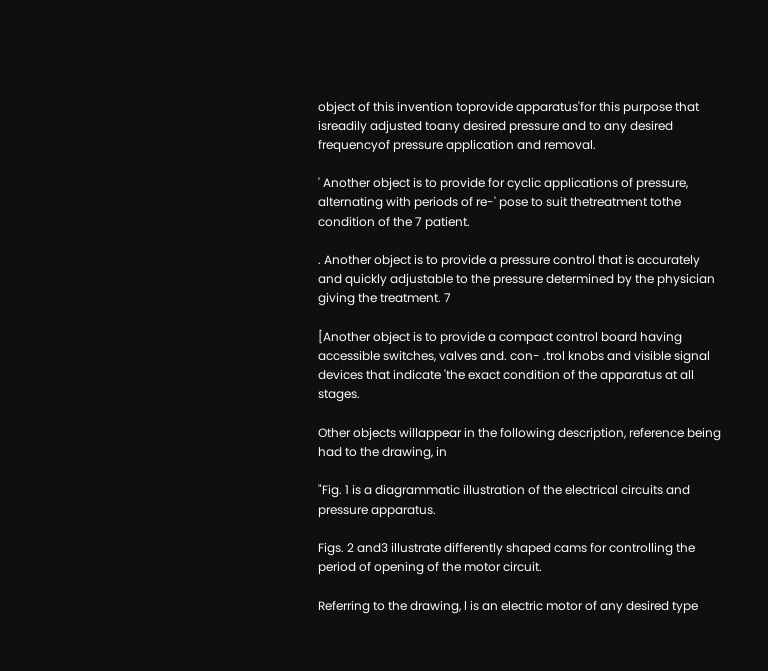object of this invention toprovide apparatus'for this purpose that isreadily adjusted toany desired pressure and to any desired frequencyof pressure application and removal.

' Another object is to provide for cyclic applications of pressure, alternating with periods of re-' pose to suit thetreatment tothe condition of the 7 patient.

. Another object is to provide a pressure control that is accurately and quickly adjustable to the pressure determined by the physician giving the treatment. 7

[Another object is to provide a compact control board having accessible switches, valves and. con- .trol knobs and visible signal devices that indicate 'the exact condition of the apparatus at all stages.

Other objects willappear in the following description, reference being had to the drawing, in

"Fig. 1 is a diagrammatic illustration of the electrical circuits and pressure apparatus.

Figs. 2 and3 illustrate differently shaped cams for controlling the period of opening of the motor circuit.

Referring to the drawing, l is an electric motor of any desired type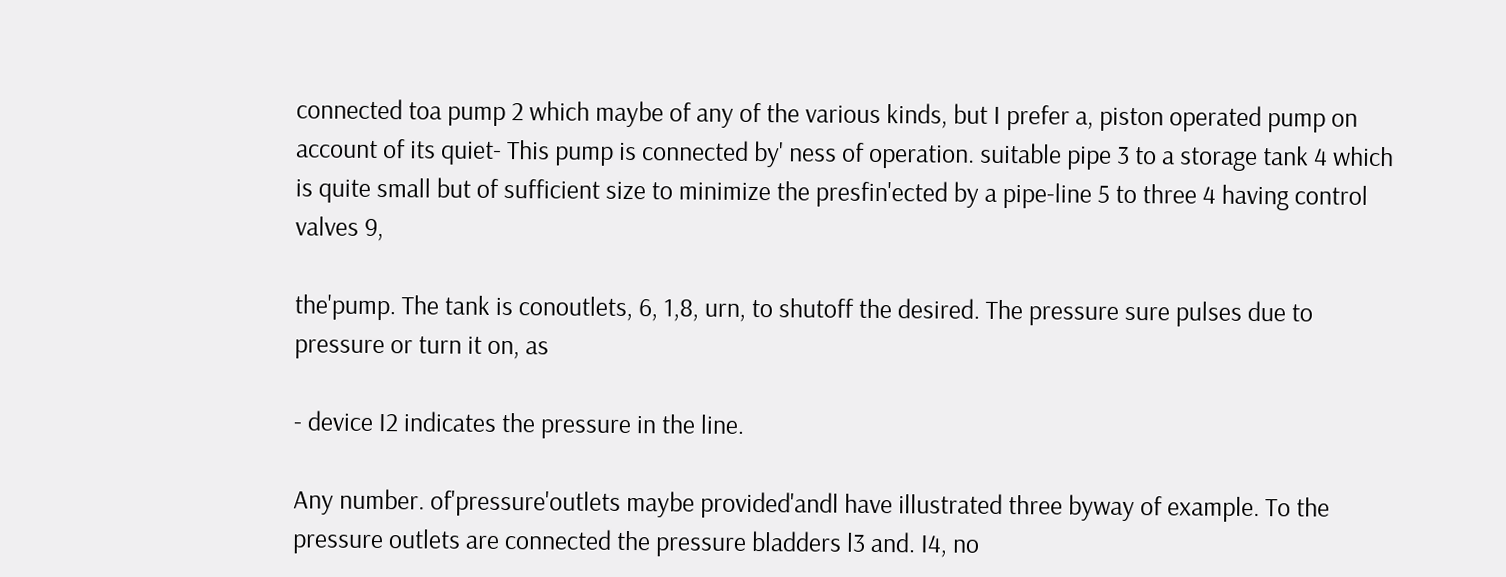connected toa pump 2 which maybe of any of the various kinds, but I prefer a, piston operated pump on account of its quiet- This pump is connected by' ness of operation. suitable pipe 3 to a storage tank 4 which is quite small but of sufficient size to minimize the presfin'ected by a pipe-line 5 to three 4 having control valves 9,

the'pump. The tank is conoutlets, 6, 1,8, urn, to shutoff the desired. The pressure sure pulses due to pressure or turn it on, as

- device I2 indicates the pressure in the line.

Any number. of'pressure'outlets maybe provided'andl have illustrated three byway of example. To the pressure outlets are connected the pressure bladders l3 and. I4, no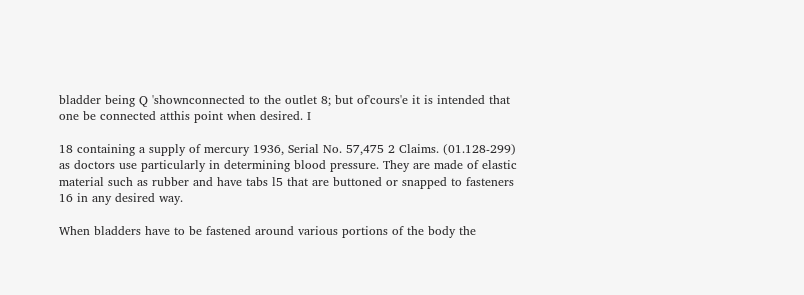bladder being Q 'shownconnected to the outlet 8; but of'cours'e it is intended that one be connected atthis point when desired. I

18 containing a supply of mercury 1936, Serial No. 57,475 2 Claims. (01.128-299) as doctors use particularly in determining blood pressure. They are made of elastic material such as rubber and have tabs l5 that are buttoned or snapped to fasteners 16 in any desired way.

When bladders have to be fastened around various portions of the body the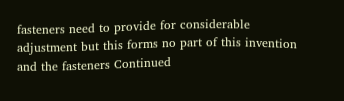fasteners need to provide for considerable adjustment but this forms no part of this invention and the fasteners Continued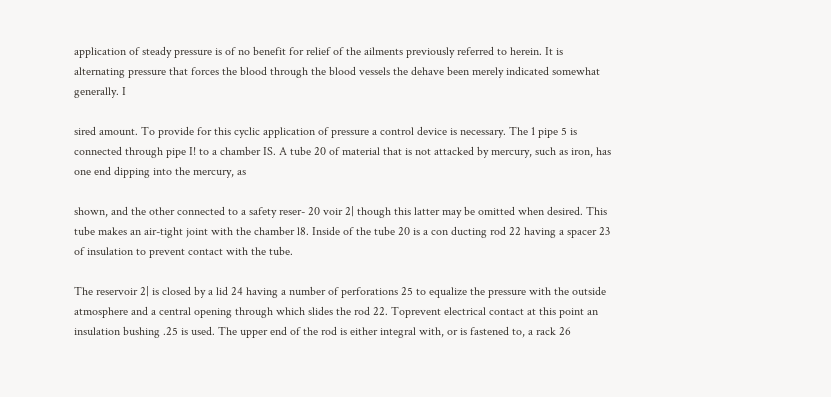application of steady pressure is of no benefit for relief of the ailments previously referred to herein. It is alternating pressure that forces the blood through the blood vessels the dehave been merely indicated somewhat generally. I

sired amount. To provide for this cyclic application of pressure a control device is necessary. The 1 pipe 5 is connected through pipe I! to a chamber IS. A tube 20 of material that is not attacked by mercury, such as iron, has one end dipping into the mercury, as

shown, and the other connected to a safety reser- 20 voir 2| though this latter may be omitted when desired. This tube makes an air-tight joint with the chamber l8. Inside of the tube 20 is a con ducting rod 22 having a spacer 23 of insulation to prevent contact with the tube.

The reservoir 2| is closed by a lid 24 having a number of perforations 25 to equalize the pressure with the outside atmosphere and a central opening through which slides the rod 22. Toprevent electrical contact at this point an insulation bushing .25 is used. The upper end of the rod is either integral with, or is fastened to, a rack 26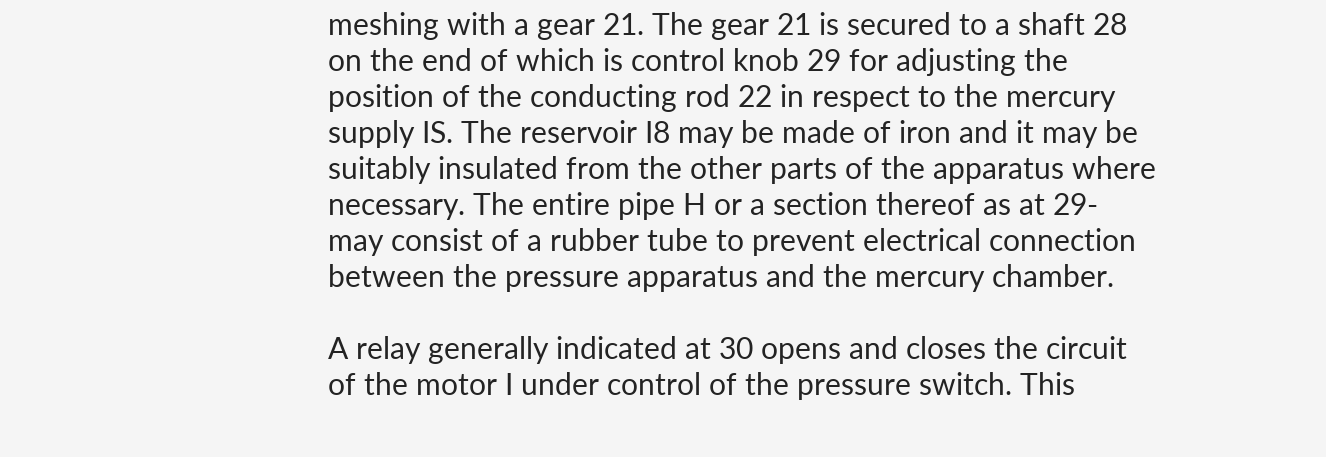meshing with a gear 21. The gear 21 is secured to a shaft 28 on the end of which is control knob 29 for adjusting the position of the conducting rod 22 in respect to the mercury supply IS. The reservoir I8 may be made of iron and it may be suitably insulated from the other parts of the apparatus where necessary. The entire pipe H or a section thereof as at 29- may consist of a rubber tube to prevent electrical connection between the pressure apparatus and the mercury chamber.

A relay generally indicated at 30 opens and closes the circuit of the motor I under control of the pressure switch. This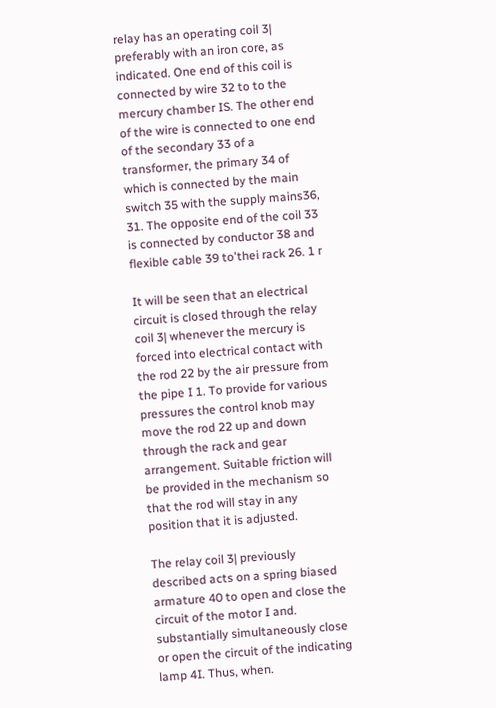relay has an operating coil 3| preferably with an iron core, as indicated. One end of this coil is connected by wire 32 to to the mercury chamber IS. The other end of the wire is connected to one end of the secondary 33 of a transformer, the primary 34 of which is connected by the main switch 35 with the supply mains36, 31. The opposite end of the coil 33 is connected by conductor 38 and flexible cable 39 to'thei rack 26. 1 r

It will be seen that an electrical circuit is closed through the relay coil 3| whenever the mercury is forced into electrical contact with the rod 22 by the air pressure from the pipe I 1. To provide for various pressures the control knob may move the rod 22 up and down through the rack and gear arrangement. Suitable friction will be provided in the mechanism so that the rod will stay in any position that it is adjusted.

The relay coil 3| previously described acts on a spring biased armature 40 to open and close the circuit of the motor I and. substantially simultaneously close or open the circuit of the indicating lamp 4I. Thus, when.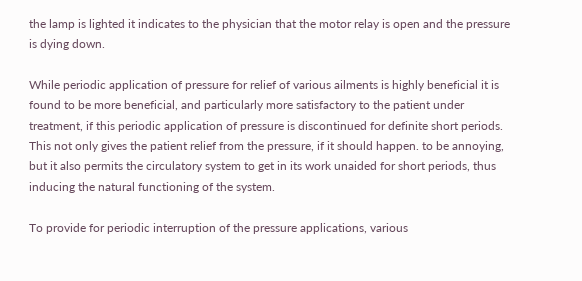the lamp is lighted it indicates to the physician that the motor relay is open and the pressure is dying down.

While periodic application of pressure for relief of various ailments is highly beneficial it is found to be more beneficial, and particularly more satisfactory to the patient under treatment, if this periodic application of pressure is discontinued for definite short periods. This not only gives the patient relief from the pressure, if it should happen. to be annoying, but it also permits the circulatory system to get in its work unaided for short periods, thus inducing the natural functioning of the system.

To provide for periodic interruption of the pressure applications, various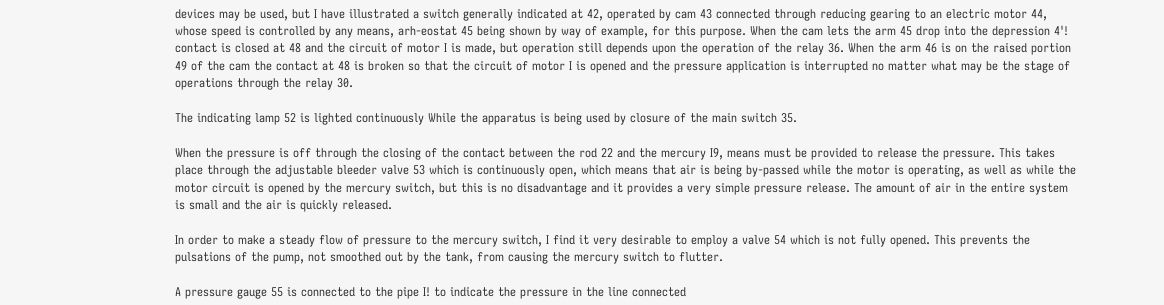devices may be used, but I have illustrated a switch generally indicated at 42, operated by cam 43 connected through reducing gearing to an electric motor 44, whose speed is controlled by any means, arh-eostat 45 being shown by way of example, for this purpose. When the cam lets the arm 45 drop into the depression 4'! contact is closed at 48 and the circuit of motor I is made, but operation still depends upon the operation of the relay 36. When the arm 46 is on the raised portion 49 of the cam the contact at 48 is broken so that the circuit of motor I is opened and the pressure application is interrupted no matter what may be the stage of operations through the relay 30.

The indicating lamp 52 is lighted continuously While the apparatus is being used by closure of the main switch 35.

When the pressure is off through the closing of the contact between the rod 22 and the mercury I9, means must be provided to release the pressure. This takes place through the adjustable bleeder valve 53 which is continuously open, which means that air is being by-passed while the motor is operating, as well as while the motor circuit is opened by the mercury switch, but this is no disadvantage and it provides a very simple pressure release. The amount of air in the entire system is small and the air is quickly released.

In order to make a steady flow of pressure to the mercury switch, I find it very desirable to employ a valve 54 which is not fully opened. This prevents the pulsations of the pump, not smoothed out by the tank, from causing the mercury switch to flutter.

A pressure gauge 55 is connected to the pipe I! to indicate the pressure in the line connected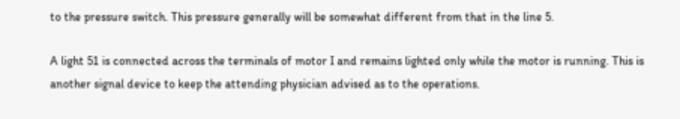to the pressure switch. This pressure generally will be somewhat different from that in the line 5.

A light 51 is connected across the terminals of motor I and remains lighted only while the motor is running. This is another signal device to keep the attending physician advised as to the operations.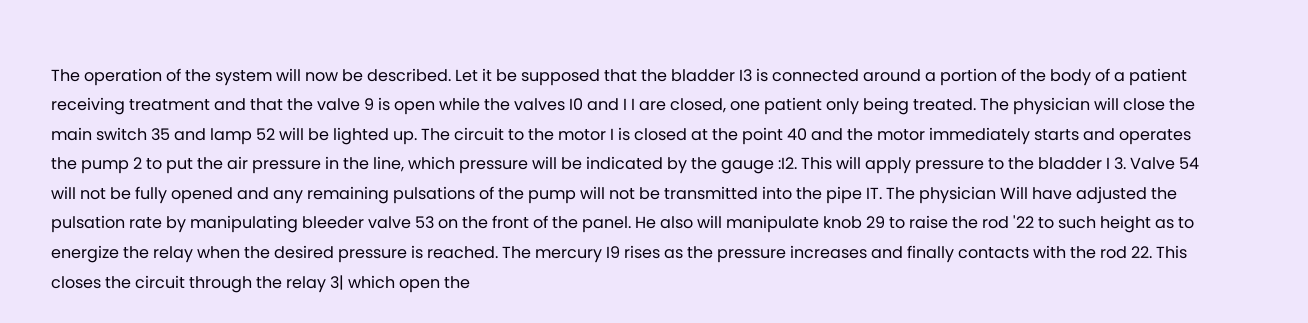The operation of the system will now be described. Let it be supposed that the bladder I3 is connected around a portion of the body of a patient receiving treatment and that the valve 9 is open while the valves I0 and I I are closed, one patient only being treated. The physician will close the main switch 35 and lamp 52 will be lighted up. The circuit to the motor I is closed at the point 40 and the motor immediately starts and operates the pump 2 to put the air pressure in the line, which pressure will be indicated by the gauge :I2. This will apply pressure to the bladder I 3. Valve 54 will not be fully opened and any remaining pulsations of the pump will not be transmitted into the pipe IT. The physician Will have adjusted the pulsation rate by manipulating bleeder valve 53 on the front of the panel. He also will manipulate knob 29 to raise the rod '22 to such height as to energize the relay when the desired pressure is reached. The mercury I9 rises as the pressure increases and finally contacts with the rod 22. This closes the circuit through the relay 3| which open the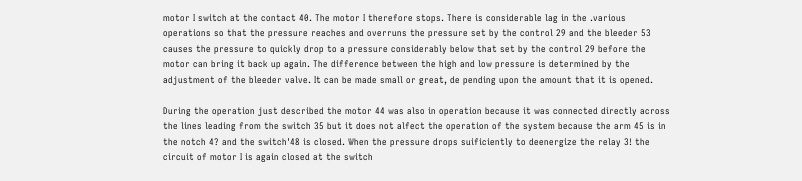motor I switch at the contact 40. The motor I therefore stops. There is considerable lag in the .various operations so that the pressure reaches and overruns the pressure set by the control 29 and the bleeder 53 causes the pressure to quickly drop to a pressure considerably below that set by the control 29 before the motor can bring it back up again. The difference between the high and low pressure is determined by the adjustment of the bleeder valve. It can be made small or great, de pending upon the amount that it is opened.

During the operation just described the motor 44 was also in operation because it was connected directly across the lines leading from the switch 35 but it does not alfect the operation of the system because the arm 45 is in the notch 4? and the switch'48 is closed. When the pressure drops suificiently to deenergize the relay 3! the circuit of motor I is again closed at the switch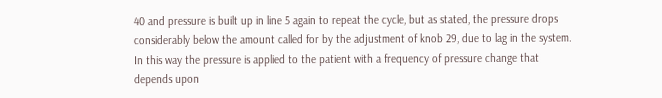40 and pressure is built up in line 5 again to repeat the cycle, but as stated, the pressure drops considerably below the amount called for by the adjustment of knob 29, due to lag in the system. In this way the pressure is applied to the patient with a frequency of pressure change that depends upon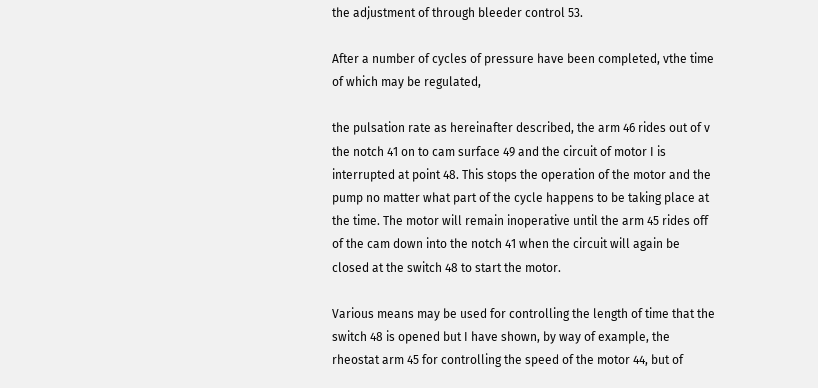the adjustment of through bleeder control 53.

After a number of cycles of pressure have been completed, vthe time of which may be regulated,

the pulsation rate as hereinafter described, the arm 46 rides out of v the notch 41 on to cam surface 49 and the circuit of motor I is interrupted at point 48. This stops the operation of the motor and the pump no matter what part of the cycle happens to be taking place at the time. The motor will remain inoperative until the arm 45 rides off of the cam down into the notch 41 when the circuit will again be closed at the switch 48 to start the motor.

Various means may be used for controlling the length of time that the switch 48 is opened but I have shown, by way of example, the rheostat arm 45 for controlling the speed of the motor 44, but of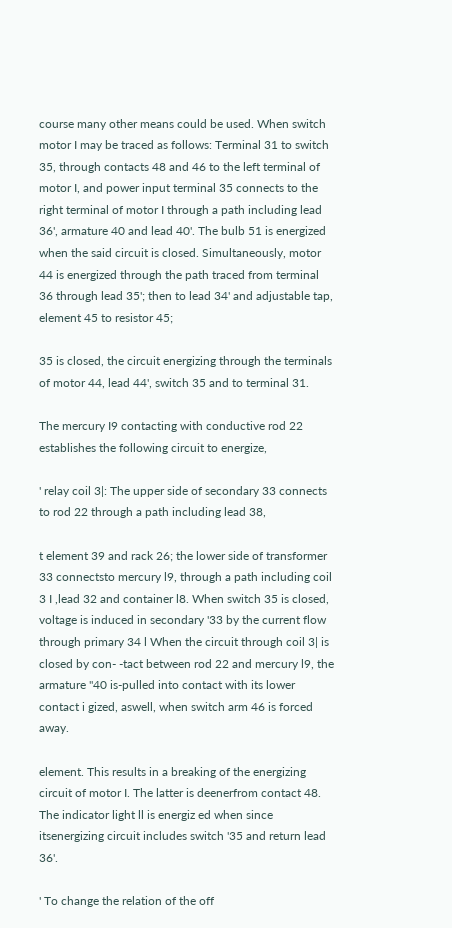course many other means could be used. When switch motor I may be traced as follows: Terminal 31 to switch 35, through contacts 48 and 46 to the left terminal of motor I, and power input terminal 35 connects to the right terminal of motor I through a path including lead 36', armature 40 and lead 40'. The bulb 51 is energized when the said circuit is closed. Simultaneously, motor 44 is energized through the path traced from terminal 36 through lead 35'; then to lead 34' and adjustable tap, element 45 to resistor 45;

35 is closed, the circuit energizing through the terminals of motor 44, lead 44', switch 35 and to terminal 31.

The mercury I9 contacting with conductive rod 22 establishes the following circuit to energize,

' relay coil 3|: The upper side of secondary 33 connects to rod 22 through a path including lead 38,

t element 39 and rack 26; the lower side of transformer 33 connectsto mercury l9, through a path including coil 3 I ,lead 32 and container l8. When switch 35 is closed, voltage is induced in secondary '33 by the current flow through primary 34 l When the circuit through coil 3| is closed by con- -tact between rod 22 and mercury l9, the armature "40 is-pulled into contact with its lower contact i gized, aswell, when switch arm 46 is forced away.

element. This results in a breaking of the energizing circuit of motor I. The latter is deenerfrom contact 48. The indicator light ll is energiz ed when since itsenergizing circuit includes switch '35 and return lead 36'.

' To change the relation of the off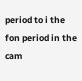period to i the fon period in the cam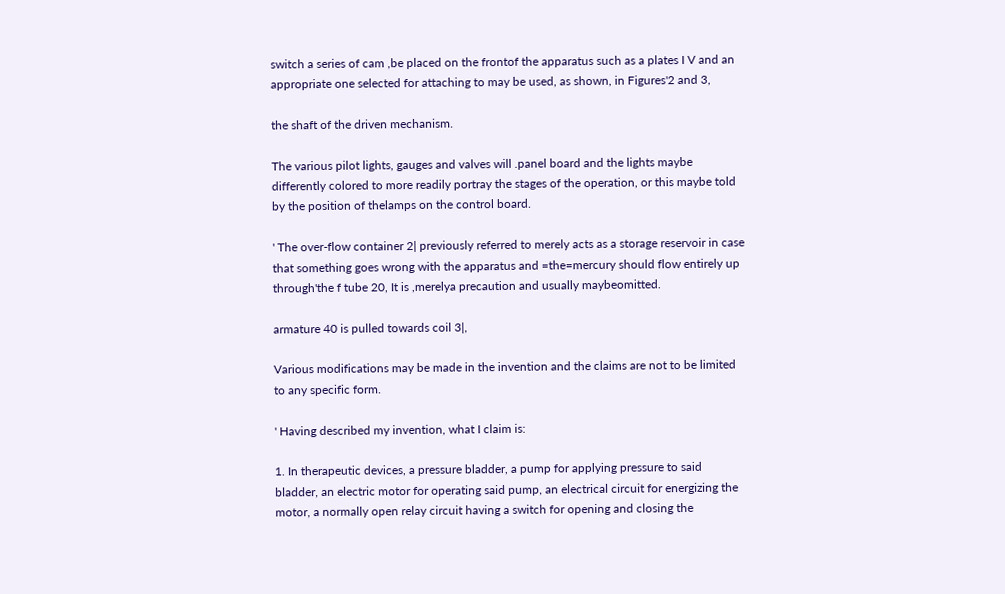switch a series of cam ,be placed on the frontof the apparatus such as a plates I V and an appropriate one selected for attaching to may be used, as shown, in Figures'2 and 3,

the shaft of the driven mechanism.

The various pilot lights, gauges and valves will .panel board and the lights maybe differently colored to more readily portray the stages of the operation, or this maybe told by the position of thelamps on the control board.

' The over-flow container 2| previously referred to merely acts as a storage reservoir in case that something goes wrong with the apparatus and =the=mercury should flow entirely up through'the f tube 20, It is ,merelya precaution and usually maybeomitted.

armature 40 is pulled towards coil 3|,

Various modifications may be made in the invention and the claims are not to be limited to any specific form.

' Having described my invention, what I claim is:

1. In therapeutic devices, a pressure bladder, a pump for applying pressure to said bladder, an electric motor for operating said pump, an electrical circuit for energizing the motor, a normally open relay circuit having a switch for opening and closing the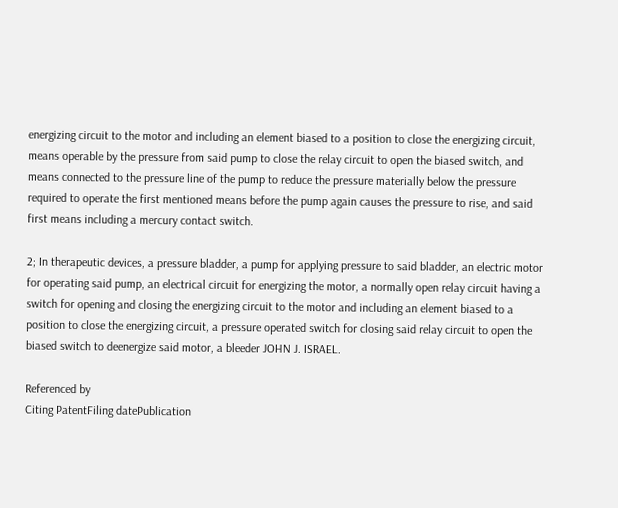energizing circuit to the motor and including an element biased to a position to close the energizing circuit, means operable by the pressure from said pump to close the relay circuit to open the biased switch, and means connected to the pressure line of the pump to reduce the pressure materially below the pressure required to operate the first mentioned means before the pump again causes the pressure to rise, and said first means including a mercury contact switch.

2; In therapeutic devices, a pressure bladder, a pump for applying pressure to said bladder, an electric motor for operating said pump, an electrical circuit for energizing the motor, a normally open relay circuit having a switch for opening and closing the energizing circuit to the motor and including an element biased to a position to close the energizing circuit, a pressure operated switch for closing said relay circuit to open the biased switch to deenergize said motor, a bleeder JOHN J. ISRAEL.

Referenced by
Citing PatentFiling datePublication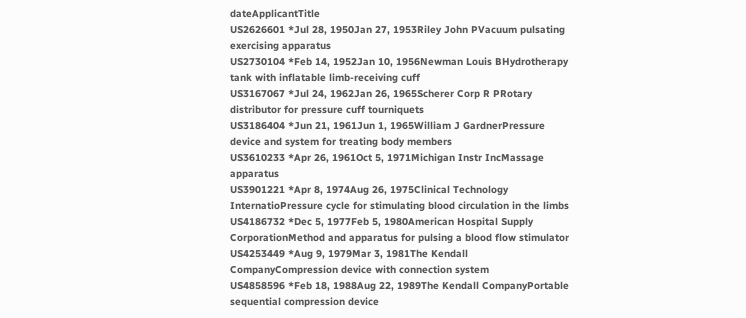dateApplicantTitle
US2626601 *Jul 28, 1950Jan 27, 1953Riley John PVacuum pulsating exercising apparatus
US2730104 *Feb 14, 1952Jan 10, 1956Newman Louis BHydrotherapy tank with inflatable limb-receiving cuff
US3167067 *Jul 24, 1962Jan 26, 1965Scherer Corp R PRotary distributor for pressure cuff tourniquets
US3186404 *Jun 21, 1961Jun 1, 1965William J GardnerPressure device and system for treating body members
US3610233 *Apr 26, 1961Oct 5, 1971Michigan Instr IncMassage apparatus
US3901221 *Apr 8, 1974Aug 26, 1975Clinical Technology InternatioPressure cycle for stimulating blood circulation in the limbs
US4186732 *Dec 5, 1977Feb 5, 1980American Hospital Supply CorporationMethod and apparatus for pulsing a blood flow stimulator
US4253449 *Aug 9, 1979Mar 3, 1981The Kendall CompanyCompression device with connection system
US4858596 *Feb 18, 1988Aug 22, 1989The Kendall CompanyPortable sequential compression device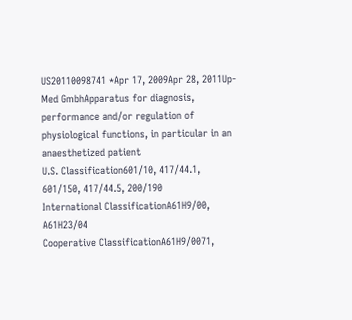US20110098741 *Apr 17, 2009Apr 28, 2011Up-Med GmbhApparatus for diagnosis, performance and/or regulation of physiological functions, in particular in an anaesthetized patient
U.S. Classification601/10, 417/44.1, 601/150, 417/44.5, 200/190
International ClassificationA61H9/00, A61H23/04
Cooperative ClassificationA61H9/0071,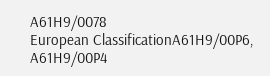A61H9/0078
European ClassificationA61H9/00P6, A61H9/00P4